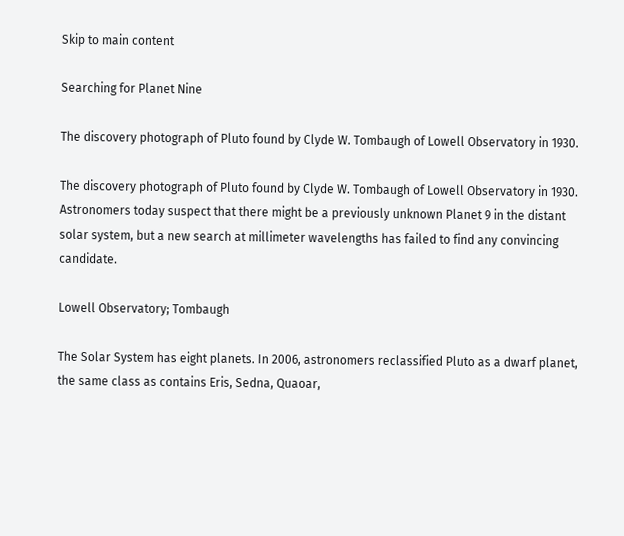Skip to main content

Searching for Planet Nine

The discovery photograph of Pluto found by Clyde W. Tombaugh of Lowell Observatory in 1930.

The discovery photograph of Pluto found by Clyde W. Tombaugh of Lowell Observatory in 1930. Astronomers today suspect that there might be a previously unknown Planet 9 in the distant solar system, but a new search at millimeter wavelengths has failed to find any convincing candidate.

Lowell Observatory; Tombaugh

The Solar System has eight planets. In 2006, astronomers reclassified Pluto as a dwarf planet, the same class as contains Eris, Sedna, Quaoar,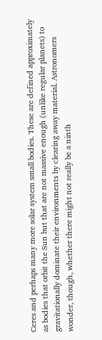Ceres and perhaps many more solar system small bodies. These are defined approximately as bodies that orbit the Sun but that are not massive enough (unlike regular planets) to gravitationally dominate their environments by clearing away material. Astronomers wonder, though, whether there might not really be a ninth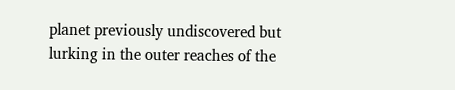planet previously undiscovered but lurking in the outer reaches of the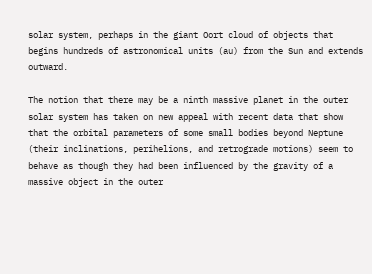solar system, perhaps in the giant Oort cloud of objects that begins hundreds of astronomical units (au) from the Sun and extends outward.

The notion that there may be a ninth massive planet in the outer solar system has taken on new appeal with recent data that show that the orbital parameters of some small bodies beyond Neptune (their inclinations, perihelions, and retrograde motions) seem to behave as though they had been influenced by the gravity of a massive object in the outer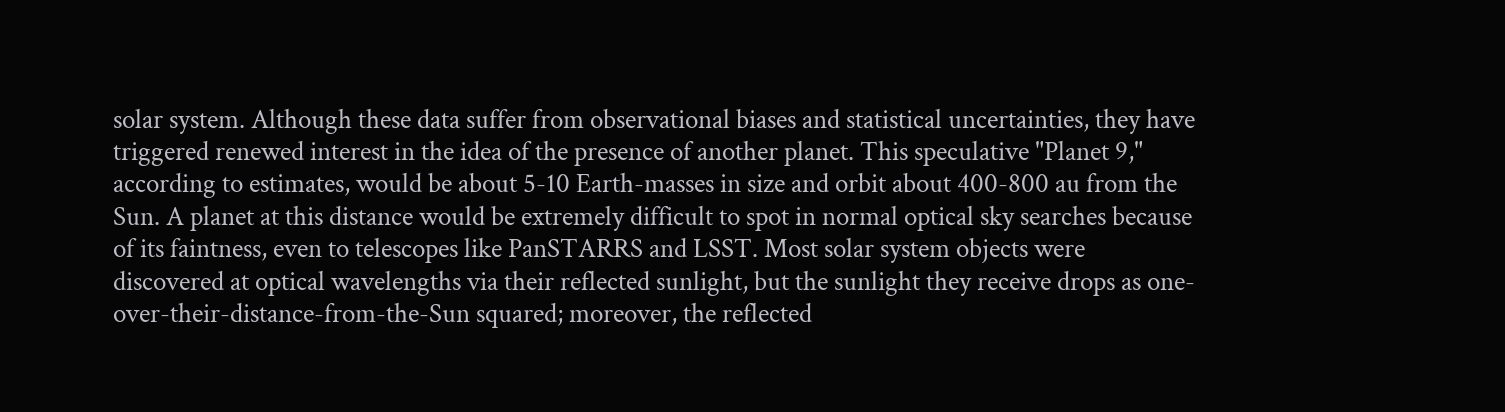solar system. Although these data suffer from observational biases and statistical uncertainties, they have triggered renewed interest in the idea of the presence of another planet. This speculative "Planet 9," according to estimates, would be about 5-10 Earth-masses in size and orbit about 400-800 au from the Sun. A planet at this distance would be extremely difficult to spot in normal optical sky searches because of its faintness, even to telescopes like PanSTARRS and LSST. Most solar system objects were discovered at optical wavelengths via their reflected sunlight, but the sunlight they receive drops as one-over-their-distance-from-the-Sun squared; moreover, the reflected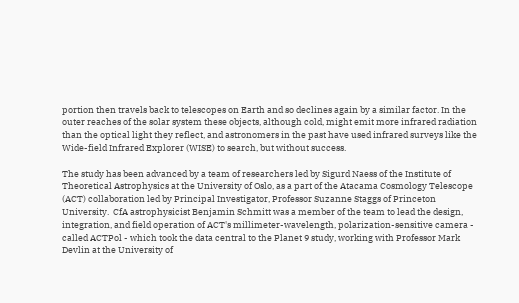portion then travels back to telescopes on Earth and so declines again by a similar factor. In the outer reaches of the solar system these objects, although cold, might emit more infrared radiation than the optical light they reflect, and astronomers in the past have used infrared surveys like the Wide-field Infrared Explorer (WISE) to search, but without success.

The study has been advanced by a team of researchers led by Sigurd Naess of the Institute of Theoretical Astrophysics at the University of Oslo, as a part of the Atacama Cosmology Telescope (ACT) collaboration led by Principal Investigator, Professor Suzanne Staggs of Princeton University.  CfA astrophysicist Benjamin Schmitt was a member of the team to lead the design, integration, and field operation of ACT's millimeter-wavelength, polarization-sensitive camera - called ACTPol - which took the data central to the Planet 9 study, working with Professor Mark Devlin at the University of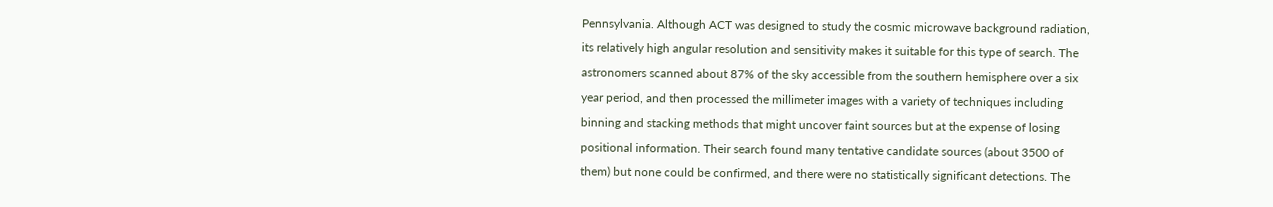Pennsylvania. Although ACT was designed to study the cosmic microwave background radiation, its relatively high angular resolution and sensitivity makes it suitable for this type of search. The astronomers scanned about 87% of the sky accessible from the southern hemisphere over a six year period, and then processed the millimeter images with a variety of techniques including binning and stacking methods that might uncover faint sources but at the expense of losing positional information. Their search found many tentative candidate sources (about 3500 of them) but none could be confirmed, and there were no statistically significant detections. The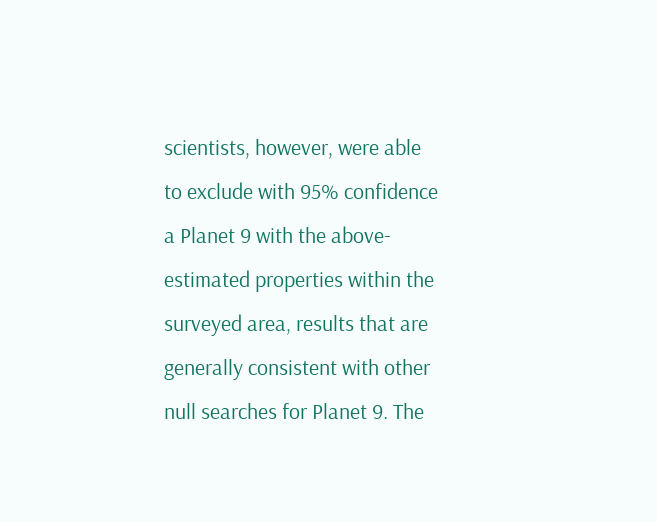scientists, however, were able to exclude with 95% confidence a Planet 9 with the above-estimated properties within the surveyed area, results that are generally consistent with other null searches for Planet 9. The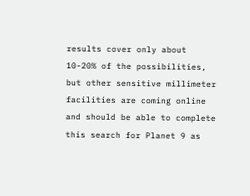results cover only about 10-20% of the possibilities, but other sensitive millimeter facilities are coming online and should be able to complete this search for Planet 9 as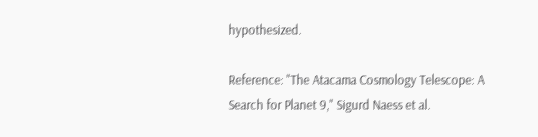hypothesized.

Reference: "The Atacama Cosmology Telescope: A Search for Planet 9," Sigurd Naess et al.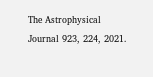The Astrophysical Journal 923, 224, 2021.